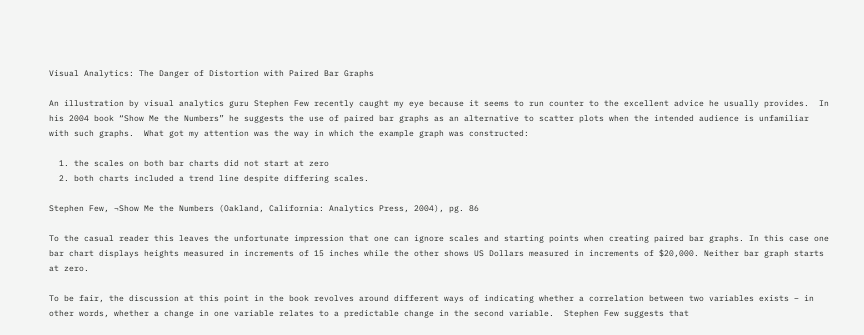Visual Analytics: The Danger of Distortion with Paired Bar Graphs

An illustration by visual analytics guru Stephen Few recently caught my eye because it seems to run counter to the excellent advice he usually provides.  In his 2004 book “Show Me the Numbers” he suggests the use of paired bar graphs as an alternative to scatter plots when the intended audience is unfamiliar with such graphs.  What got my attention was the way in which the example graph was constructed:

  1. the scales on both bar charts did not start at zero
  2. both charts included a trend line despite differing scales.

Stephen Few, ¬Show Me the Numbers (Oakland, California: Analytics Press, 2004), pg. 86

To the casual reader this leaves the unfortunate impression that one can ignore scales and starting points when creating paired bar graphs. In this case one bar chart displays heights measured in increments of 15 inches while the other shows US Dollars measured in increments of $20,000. Neither bar graph starts at zero.

To be fair, the discussion at this point in the book revolves around different ways of indicating whether a correlation between two variables exists – in other words, whether a change in one variable relates to a predictable change in the second variable.  Stephen Few suggests that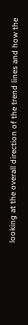looking at the overall direction of the trend lines and how the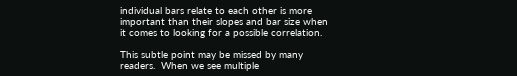individual bars relate to each other is more important than their slopes and bar size when it comes to looking for a possible correlation.

This subtle point may be missed by many readers.  When we see multiple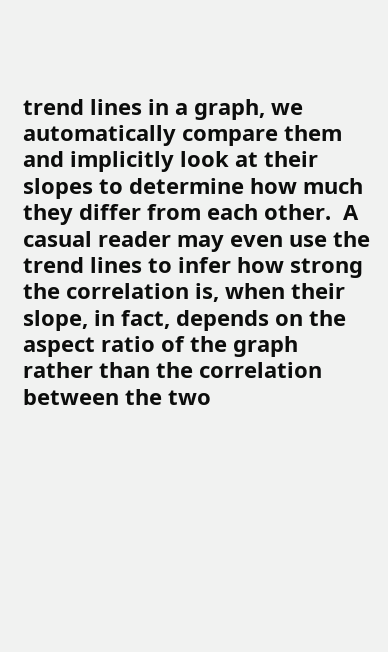trend lines in a graph, we automatically compare them and implicitly look at their slopes to determine how much they differ from each other.  A casual reader may even use the trend lines to infer how strong the correlation is, when their slope, in fact, depends on the aspect ratio of the graph rather than the correlation between the two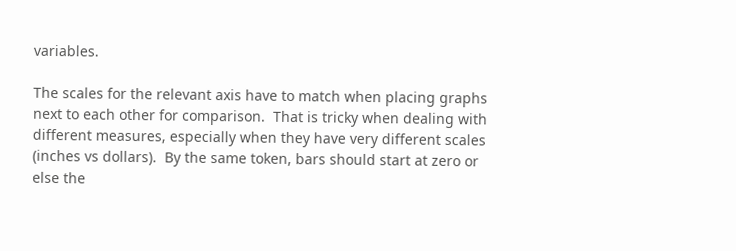variables.

The scales for the relevant axis have to match when placing graphs next to each other for comparison.  That is tricky when dealing with different measures, especially when they have very different scales (inches vs dollars).  By the same token, bars should start at zero or else the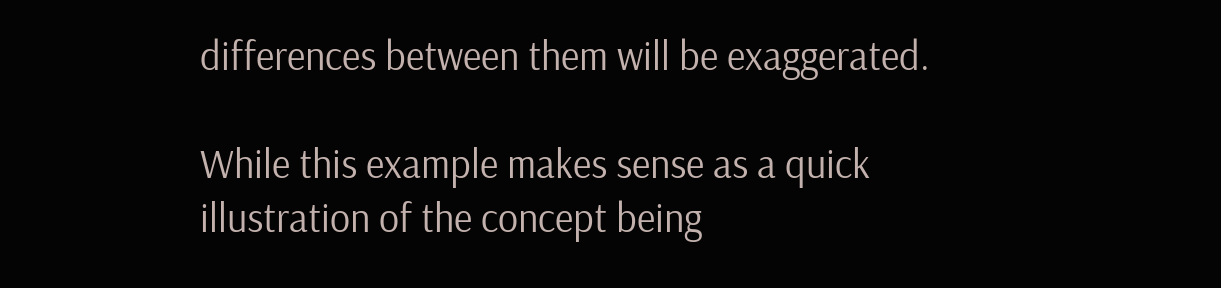differences between them will be exaggerated.

While this example makes sense as a quick illustration of the concept being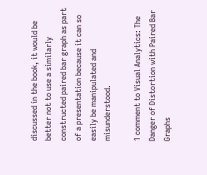discussed in the book, it would be better not to use a similarly constructed paired bar graph as part of a presentation because it can so easily be manipulated and misunderstood.

1 comment to Visual Analytics: The Danger of Distortion with Paired Bar Graphs